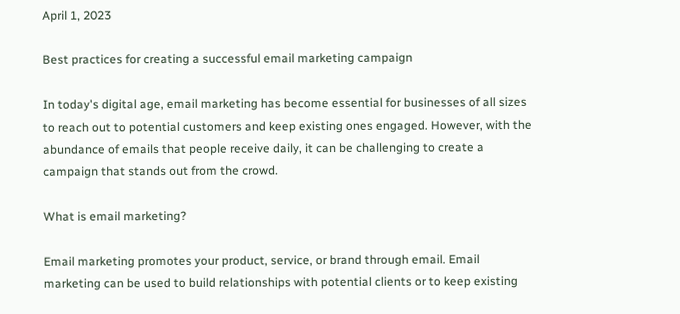April 1, 2023

Best practices for creating a successful email marketing campaign

In today's digital age, email marketing has become essential for businesses of all sizes to reach out to potential customers and keep existing ones engaged. However, with the abundance of emails that people receive daily, it can be challenging to create a campaign that stands out from the crowd.

What is email marketing?

Email marketing promotes your product, service, or brand through email. Email marketing can be used to build relationships with potential clients or to keep existing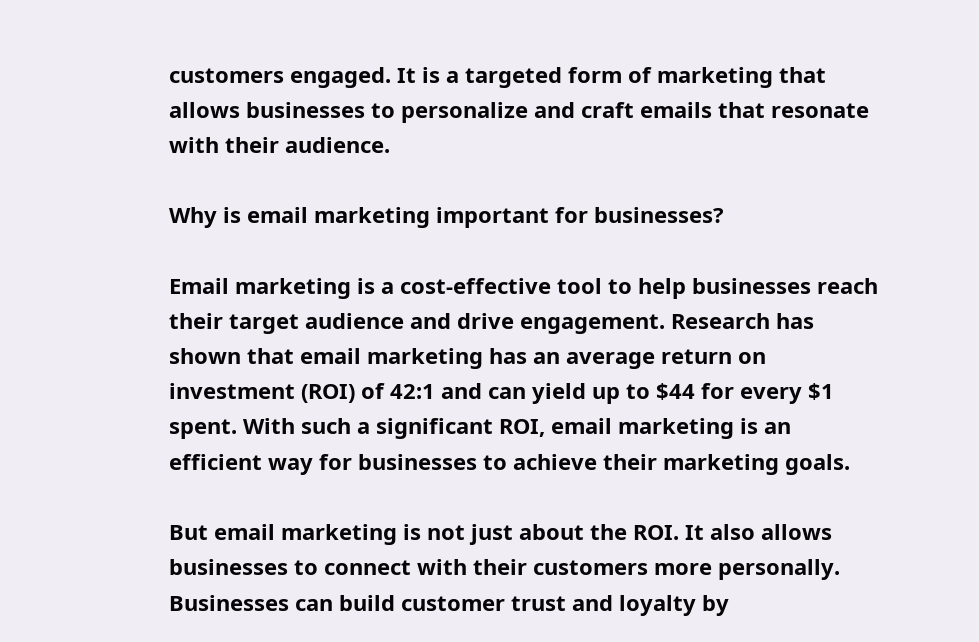customers engaged. It is a targeted form of marketing that allows businesses to personalize and craft emails that resonate with their audience.

Why is email marketing important for businesses?

Email marketing is a cost-effective tool to help businesses reach their target audience and drive engagement. Research has shown that email marketing has an average return on investment (ROI) of 42:1 and can yield up to $44 for every $1 spent. With such a significant ROI, email marketing is an efficient way for businesses to achieve their marketing goals.

But email marketing is not just about the ROI. It also allows businesses to connect with their customers more personally. Businesses can build customer trust and loyalty by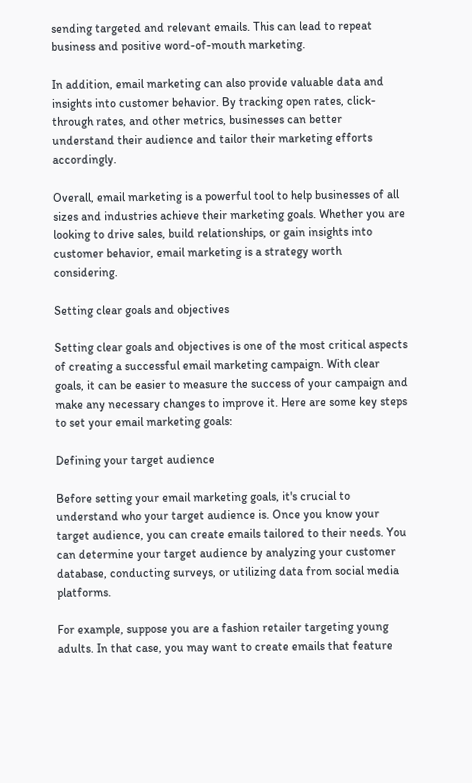sending targeted and relevant emails. This can lead to repeat business and positive word-of-mouth marketing.

In addition, email marketing can also provide valuable data and insights into customer behavior. By tracking open rates, click-through rates, and other metrics, businesses can better understand their audience and tailor their marketing efforts accordingly.

Overall, email marketing is a powerful tool to help businesses of all sizes and industries achieve their marketing goals. Whether you are looking to drive sales, build relationships, or gain insights into customer behavior, email marketing is a strategy worth considering.

Setting clear goals and objectives

Setting clear goals and objectives is one of the most critical aspects of creating a successful email marketing campaign. With clear goals, it can be easier to measure the success of your campaign and make any necessary changes to improve it. Here are some key steps to set your email marketing goals:

Defining your target audience

Before setting your email marketing goals, it's crucial to understand who your target audience is. Once you know your target audience, you can create emails tailored to their needs. You can determine your target audience by analyzing your customer database, conducting surveys, or utilizing data from social media platforms.

For example, suppose you are a fashion retailer targeting young adults. In that case, you may want to create emails that feature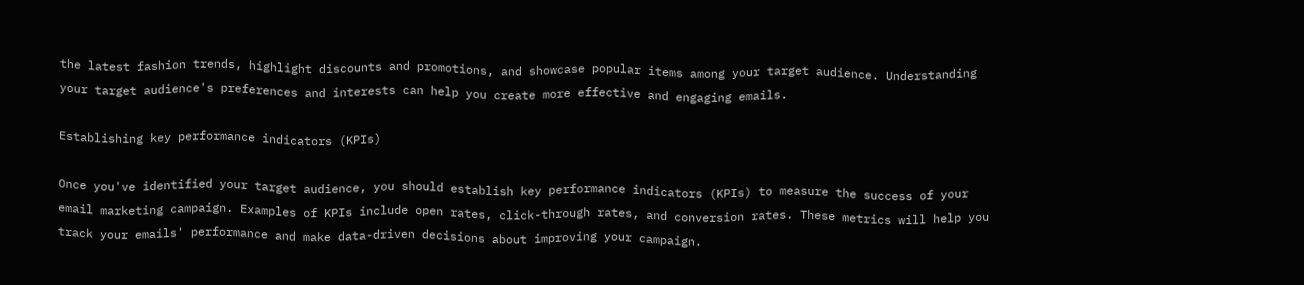the latest fashion trends, highlight discounts and promotions, and showcase popular items among your target audience. Understanding your target audience's preferences and interests can help you create more effective and engaging emails.

Establishing key performance indicators (KPIs)

Once you've identified your target audience, you should establish key performance indicators (KPIs) to measure the success of your email marketing campaign. Examples of KPIs include open rates, click-through rates, and conversion rates. These metrics will help you track your emails' performance and make data-driven decisions about improving your campaign.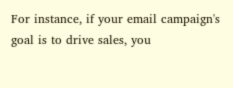For instance, if your email campaign's goal is to drive sales, you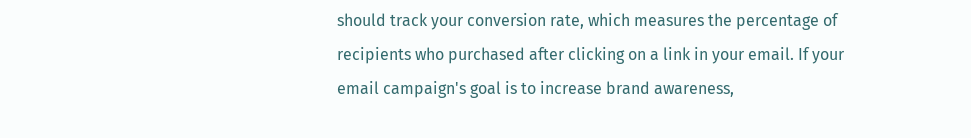should track your conversion rate, which measures the percentage of recipients who purchased after clicking on a link in your email. If your email campaign's goal is to increase brand awareness,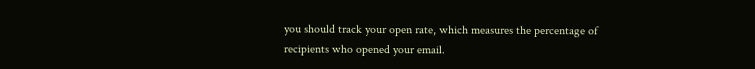you should track your open rate, which measures the percentage of recipients who opened your email.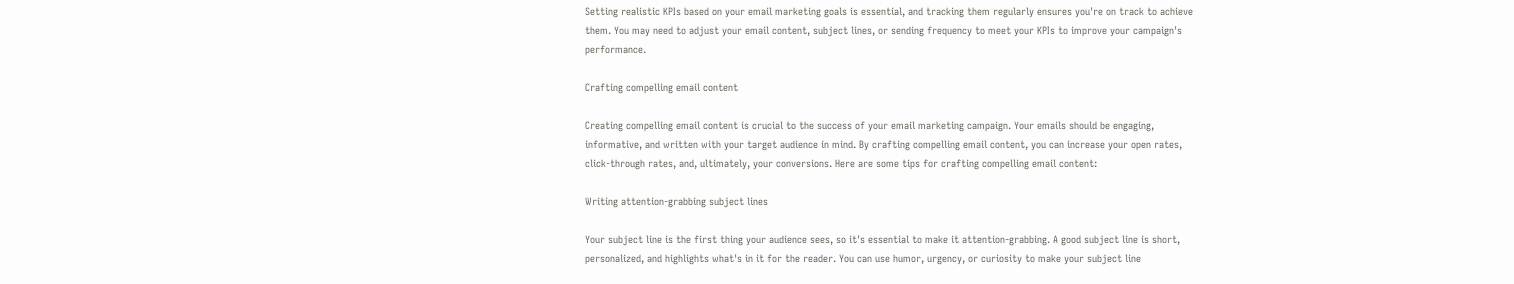Setting realistic KPIs based on your email marketing goals is essential, and tracking them regularly ensures you're on track to achieve them. You may need to adjust your email content, subject lines, or sending frequency to meet your KPIs to improve your campaign's performance.

Crafting compelling email content

Creating compelling email content is crucial to the success of your email marketing campaign. Your emails should be engaging, informative, and written with your target audience in mind. By crafting compelling email content, you can increase your open rates, click-through rates, and, ultimately, your conversions. Here are some tips for crafting compelling email content:

Writing attention-grabbing subject lines

Your subject line is the first thing your audience sees, so it's essential to make it attention-grabbing. A good subject line is short, personalized, and highlights what's in it for the reader. You can use humor, urgency, or curiosity to make your subject line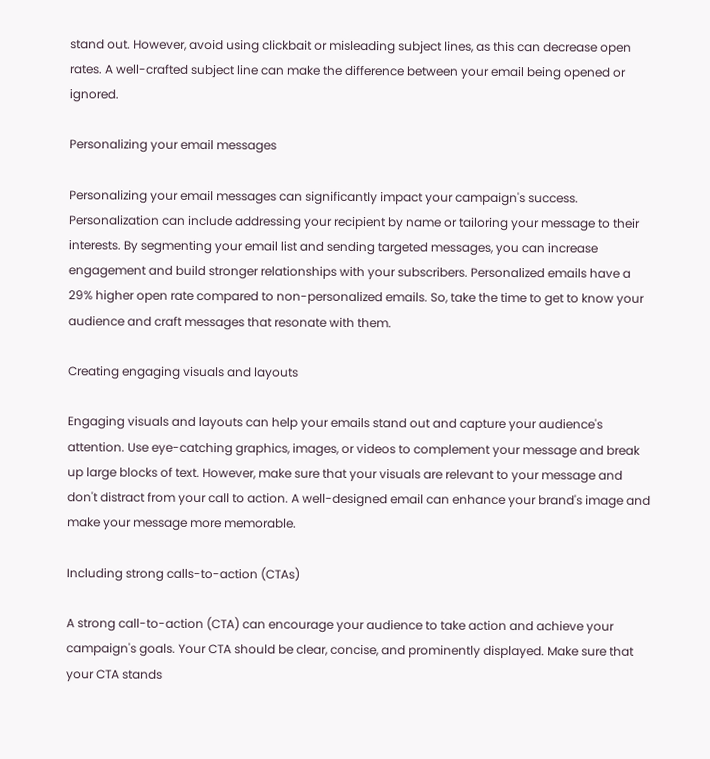stand out. However, avoid using clickbait or misleading subject lines, as this can decrease open rates. A well-crafted subject line can make the difference between your email being opened or ignored.

Personalizing your email messages

Personalizing your email messages can significantly impact your campaign's success. Personalization can include addressing your recipient by name or tailoring your message to their interests. By segmenting your email list and sending targeted messages, you can increase engagement and build stronger relationships with your subscribers. Personalized emails have a 29% higher open rate compared to non-personalized emails. So, take the time to get to know your audience and craft messages that resonate with them.

Creating engaging visuals and layouts

Engaging visuals and layouts can help your emails stand out and capture your audience's attention. Use eye-catching graphics, images, or videos to complement your message and break up large blocks of text. However, make sure that your visuals are relevant to your message and don't distract from your call to action. A well-designed email can enhance your brand's image and make your message more memorable.

Including strong calls-to-action (CTAs)

A strong call-to-action (CTA) can encourage your audience to take action and achieve your campaign's goals. Your CTA should be clear, concise, and prominently displayed. Make sure that your CTA stands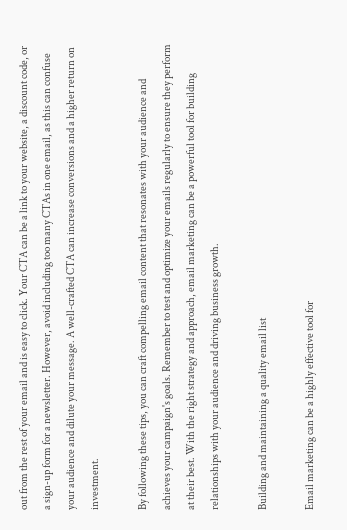out from the rest of your email and is easy to click. Your CTA can be a link to your website, a discount code, or a sign-up form for a newsletter. However, avoid including too many CTAs in one email, as this can confuse your audience and dilute your message. A well-crafted CTA can increase conversions and a higher return on investment.

By following these tips, you can craft compelling email content that resonates with your audience and achieves your campaign's goals. Remember to test and optimize your emails regularly to ensure they perform at their best. With the right strategy and approach, email marketing can be a powerful tool for building relationships with your audience and driving business growth.

Building and maintaining a quality email list

Email marketing can be a highly effective tool for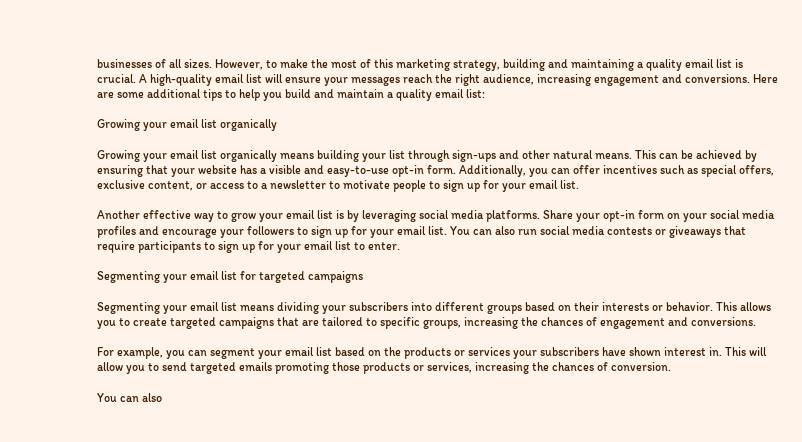businesses of all sizes. However, to make the most of this marketing strategy, building and maintaining a quality email list is crucial. A high-quality email list will ensure your messages reach the right audience, increasing engagement and conversions. Here are some additional tips to help you build and maintain a quality email list:

Growing your email list organically

Growing your email list organically means building your list through sign-ups and other natural means. This can be achieved by ensuring that your website has a visible and easy-to-use opt-in form. Additionally, you can offer incentives such as special offers, exclusive content, or access to a newsletter to motivate people to sign up for your email list.

Another effective way to grow your email list is by leveraging social media platforms. Share your opt-in form on your social media profiles and encourage your followers to sign up for your email list. You can also run social media contests or giveaways that require participants to sign up for your email list to enter.

Segmenting your email list for targeted campaigns

Segmenting your email list means dividing your subscribers into different groups based on their interests or behavior. This allows you to create targeted campaigns that are tailored to specific groups, increasing the chances of engagement and conversions.

For example, you can segment your email list based on the products or services your subscribers have shown interest in. This will allow you to send targeted emails promoting those products or services, increasing the chances of conversion.

You can also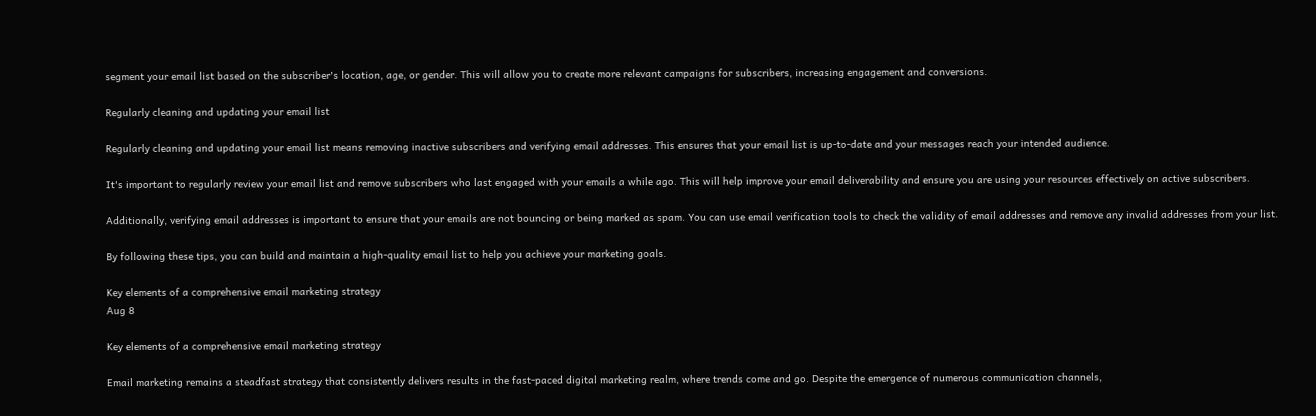segment your email list based on the subscriber's location, age, or gender. This will allow you to create more relevant campaigns for subscribers, increasing engagement and conversions.

Regularly cleaning and updating your email list

Regularly cleaning and updating your email list means removing inactive subscribers and verifying email addresses. This ensures that your email list is up-to-date and your messages reach your intended audience.

It's important to regularly review your email list and remove subscribers who last engaged with your emails a while ago. This will help improve your email deliverability and ensure you are using your resources effectively on active subscribers.

Additionally, verifying email addresses is important to ensure that your emails are not bouncing or being marked as spam. You can use email verification tools to check the validity of email addresses and remove any invalid addresses from your list.

By following these tips, you can build and maintain a high-quality email list to help you achieve your marketing goals.

Key elements of a comprehensive email marketing strategy
Aug 8

Key elements of a comprehensive email marketing strategy

Email marketing remains a steadfast strategy that consistently delivers results in the fast-paced digital marketing realm, where trends come and go. Despite the emergence of numerous communication channels,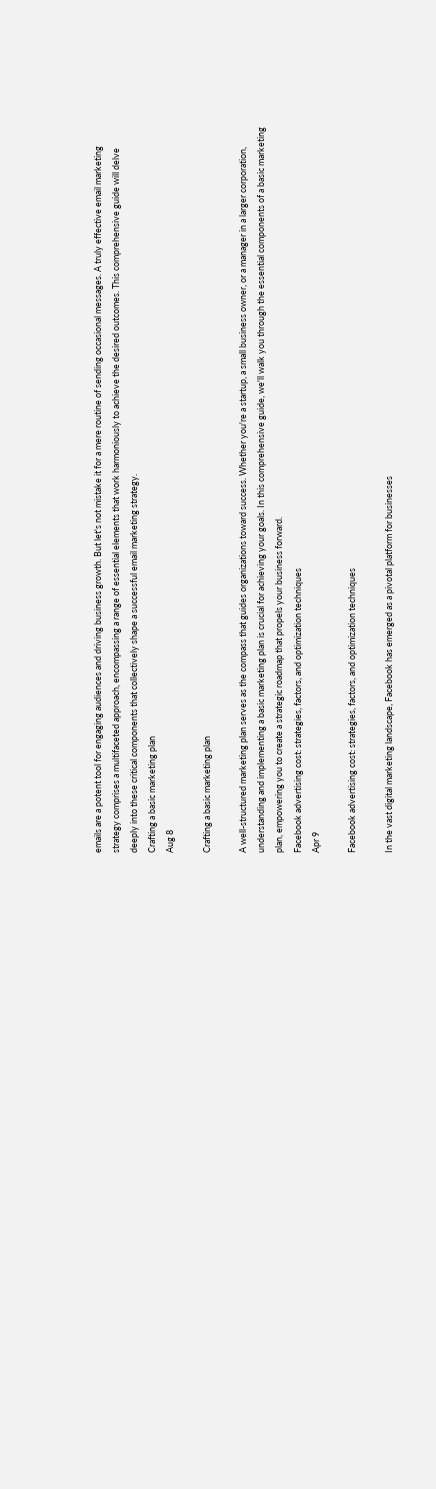emails are a potent tool for engaging audiences and driving business growth. But let's not mistake it for a mere routine of sending occasional messages. A truly effective email marketing strategy comprises a multifaceted approach, encompassing a range of essential elements that work harmoniously to achieve the desired outcomes. This comprehensive guide will delve deeply into these critical components that collectively shape a successful email marketing strategy.
Crafting a basic marketing plan
Aug 8

Crafting a basic marketing plan

A well-structured marketing plan serves as the compass that guides organizations toward success. Whether you're a startup, a small business owner, or a manager in a larger corporation, understanding and implementing a basic marketing plan is crucial for achieving your goals. In this comprehensive guide, we'll walk you through the essential components of a basic marketing plan, empowering you to create a strategic roadmap that propels your business forward.
Facebook advertising cost: strategies, factors, and optimization techniques
Apr 9

Facebook advertising cost: strategies, factors, and optimization techniques

In the vast digital marketing landscape, Facebook has emerged as a pivotal platform for businesses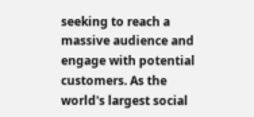seeking to reach a massive audience and engage with potential customers. As the world's largest social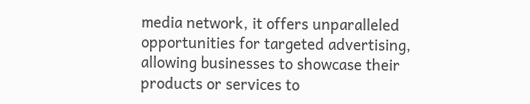media network, it offers unparalleled opportunities for targeted advertising, allowing businesses to showcase their products or services to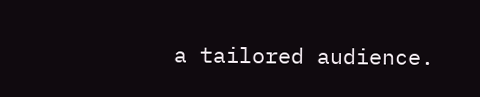a tailored audience.